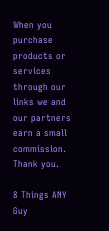When you purchase products or services through our links we and our partners earn a small commission. Thank you.

8 Things ANY Guy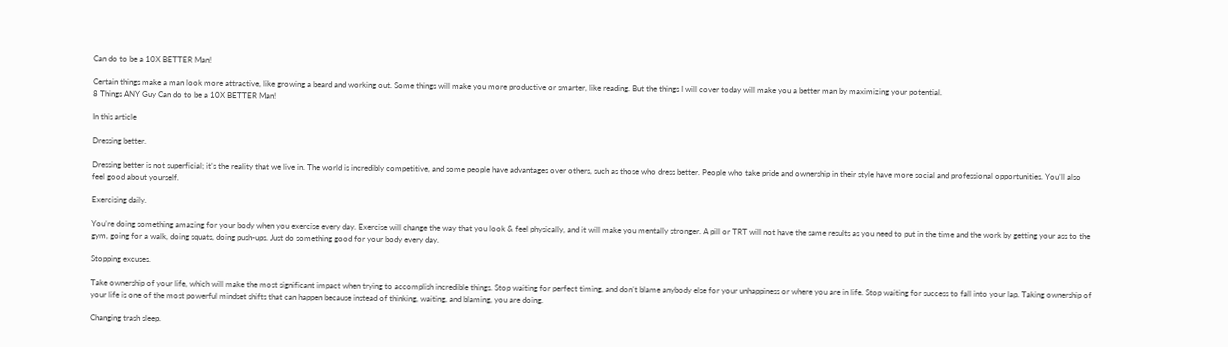Can do to be a 10X BETTER Man!

Certain things make a man look more attractive, like growing a beard and working out. Some things will make you more productive or smarter, like reading. But the things I will cover today will make you a better man by maximizing your potential.
8 Things ANY Guy Can do to be a 10X BETTER Man!

In this article

Dressing better.

Dressing better is not superficial; it’s the reality that we live in. The world is incredibly competitive, and some people have advantages over others, such as those who dress better. People who take pride and ownership in their style have more social and professional opportunities. You’ll also feel good about yourself.

Exercising daily.

You’re doing something amazing for your body when you exercise every day. Exercise will change the way that you look & feel physically, and it will make you mentally stronger. A pill or TRT will not have the same results as you need to put in the time and the work by getting your ass to the gym, going for a walk, doing squats, doing push-ups. Just do something good for your body every day.

Stopping excuses.

Take ownership of your life, which will make the most significant impact when trying to accomplish incredible things. Stop waiting for perfect timing, and don’t blame anybody else for your unhappiness or where you are in life. Stop waiting for success to fall into your lap. Taking ownership of your life is one of the most powerful mindset shifts that can happen because instead of thinking, waiting, and blaming, you are doing.

Changing trash sleep.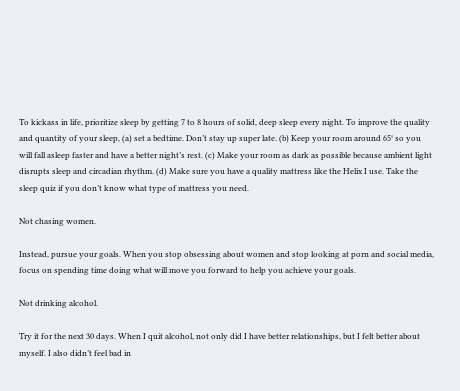To kickass in life, prioritize sleep by getting 7 to 8 hours of solid, deep sleep every night. To improve the quality and quantity of your sleep, (a) set a bedtime. Don’t stay up super late. (b) Keep your room around 65° so you will fall asleep faster and have a better night’s rest. (c) Make your room as dark as possible because ambient light disrupts sleep and circadian rhythm. (d) Make sure you have a quality mattress like the Helix I use. Take the sleep quiz if you don’t know what type of mattress you need.

Not chasing women.

Instead, pursue your goals. When you stop obsessing about women and stop looking at porn and social media, focus on spending time doing what will move you forward to help you achieve your goals.

Not drinking alcohol.

Try it for the next 30 days. When I quit alcohol, not only did I have better relationships, but I felt better about myself. I also didn’t feel bad in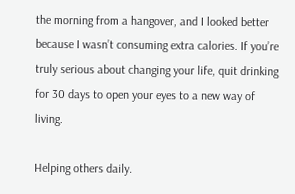the morning from a hangover, and I looked better because I wasn’t consuming extra calories. If you’re truly serious about changing your life, quit drinking for 30 days to open your eyes to a new way of living.

Helping others daily.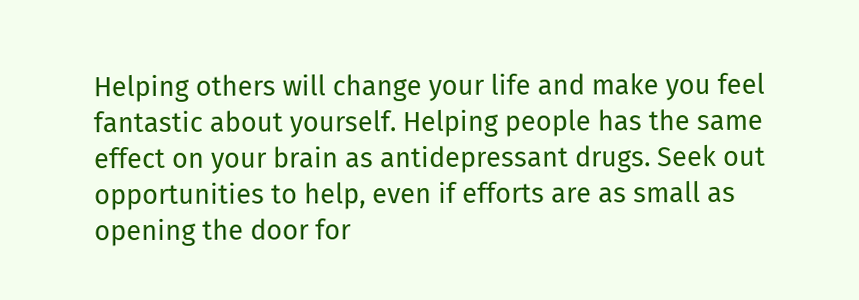Helping others will change your life and make you feel fantastic about yourself. Helping people has the same effect on your brain as antidepressant drugs. Seek out opportunities to help, even if efforts are as small as opening the door for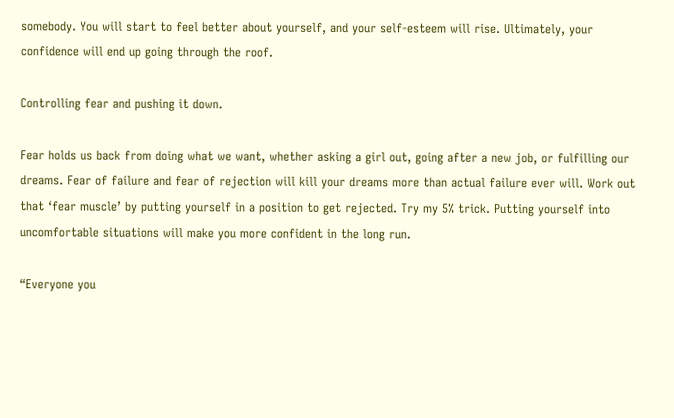somebody. You will start to feel better about yourself, and your self-esteem will rise. Ultimately, your confidence will end up going through the roof.

Controlling fear and pushing it down.

Fear holds us back from doing what we want, whether asking a girl out, going after a new job, or fulfilling our dreams. Fear of failure and fear of rejection will kill your dreams more than actual failure ever will. Work out that ‘fear muscle’ by putting yourself in a position to get rejected. Try my 5% trick. Putting yourself into uncomfortable situations will make you more confident in the long run.

“Everyone you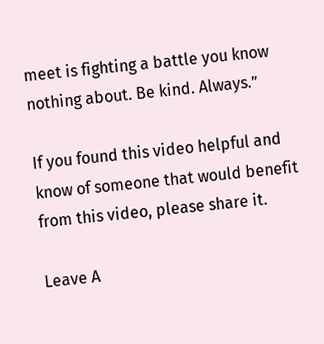meet is fighting a battle you know nothing about. Be kind. Always.”

If you found this video helpful and know of someone that would benefit from this video, please share it.

Leave A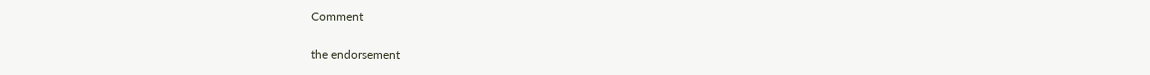Comment

the endorsement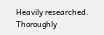Heavily researched. Thoroughly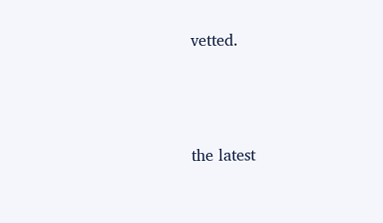vetted.





the latest